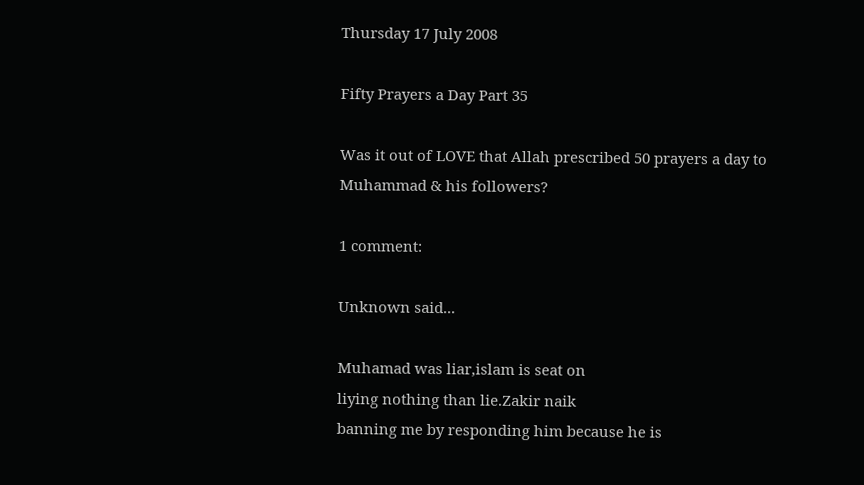Thursday 17 July 2008

Fifty Prayers a Day Part 35

Was it out of LOVE that Allah prescribed 50 prayers a day to Muhammad & his followers?

1 comment:

Unknown said...

Muhamad was liar,islam is seat on
liying nothing than lie.Zakir naik
banning me by responding him because he is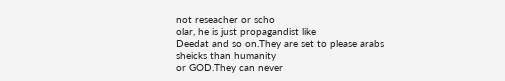not reseacher or scho
olar, he is just propagandist like
Deedat and so on.They are set to please arabs sheicks than humanity
or GOD.They can never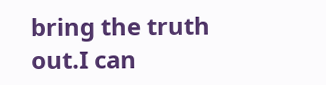bring the truth out.I can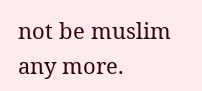not be muslim any more.